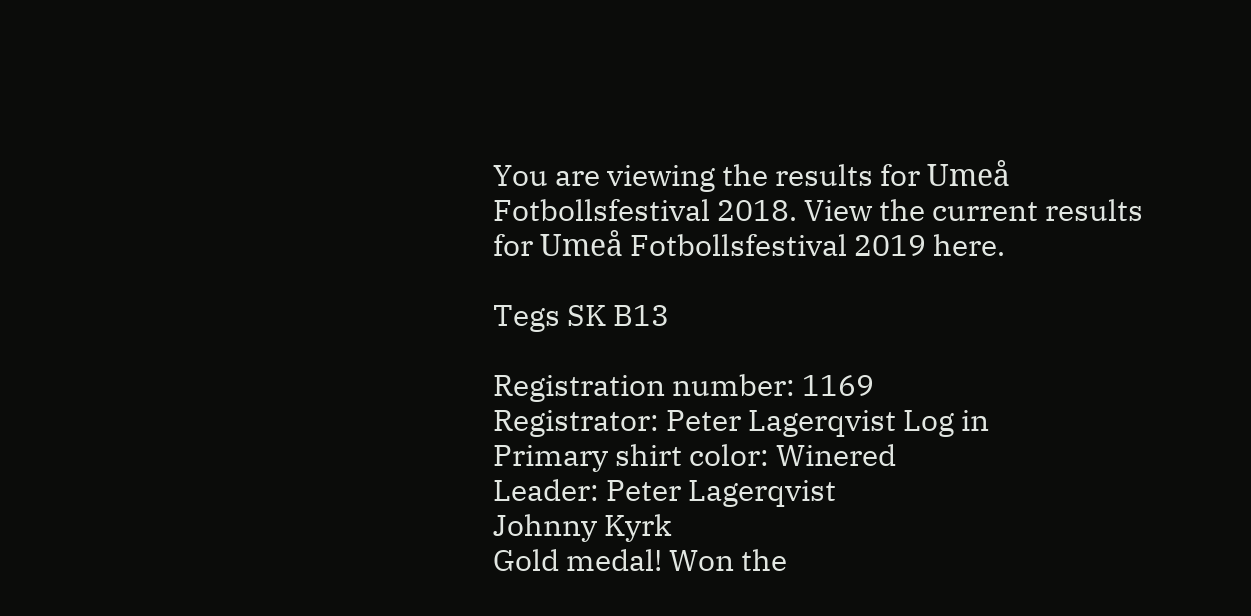You are viewing the results for Umeå Fotbollsfestival 2018. View the current results for Umeå Fotbollsfestival 2019 here.

Tegs SK B13

Registration number: 1169
Registrator: Peter Lagerqvist Log in
Primary shirt color: Winered
Leader: Peter Lagerqvist
Johnny Kyrk
Gold medal! Won the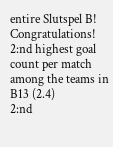entire Slutspel B! Congratulations!
2:nd highest goal count per match among the teams in B13 (2.4)
2:nd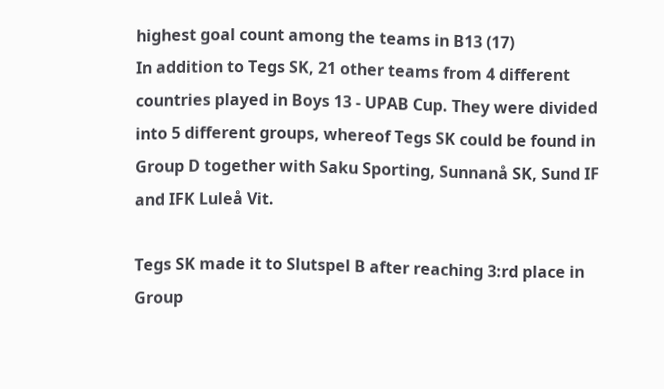highest goal count among the teams in B13 (17)
In addition to Tegs SK, 21 other teams from 4 different countries played in Boys 13 - UPAB Cup. They were divided into 5 different groups, whereof Tegs SK could be found in Group D together with Saku Sporting, Sunnanå SK, Sund IF and IFK Luleå Vit.

Tegs SK made it to Slutspel B after reaching 3:rd place in Group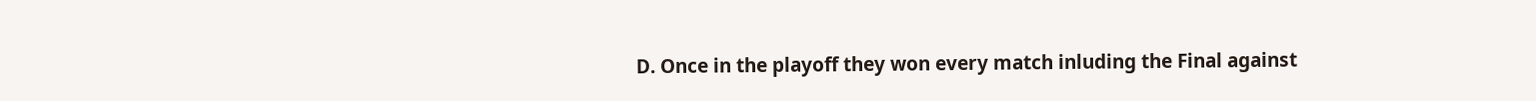D. Once in the playoff they won every match inluding the Final against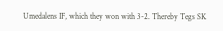Umedalens IF, which they won with 3-2. Thereby Tegs SK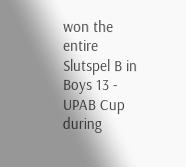won the entire Slutspel B in Boys 13 - UPAB Cup during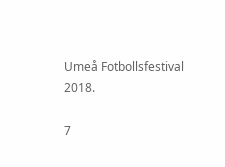Umeå Fotbollsfestival 2018.

7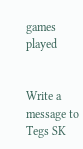games played


Write a message to Tegs SK